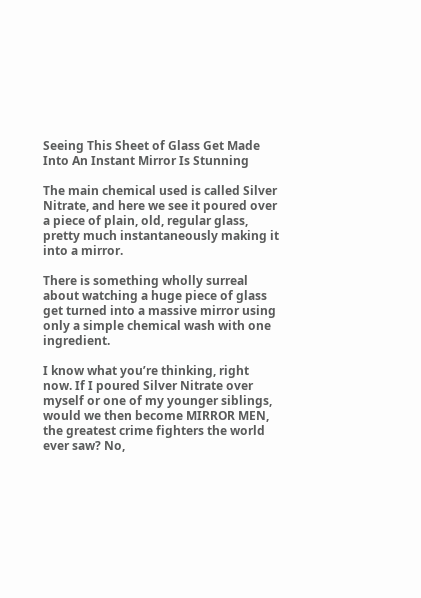Seeing This Sheet of Glass Get Made Into An Instant Mirror Is Stunning

The main chemical used is called Silver Nitrate, and here we see it poured over a piece of plain, old, regular glass, pretty much instantaneously making it into a mirror.

There is something wholly surreal about watching a huge piece of glass get turned into a massive mirror using only a simple chemical wash with one ingredient.

I know what you’re thinking, right now. If I poured Silver Nitrate over myself or one of my younger siblings, would we then become MIRROR MEN, the greatest crime fighters the world ever saw? No,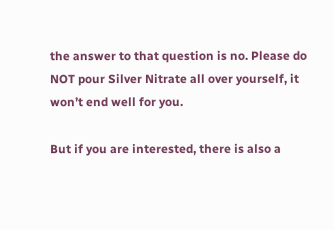the answer to that question is no. Please do NOT pour Silver Nitrate all over yourself, it won’t end well for you.

But if you are interested, there is also a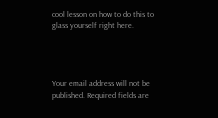cool lesson on how to do this to glass yourself right here.




Your email address will not be published. Required fields are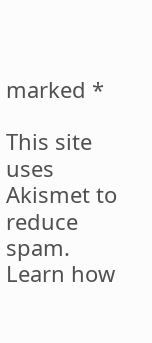marked *

This site uses Akismet to reduce spam. Learn how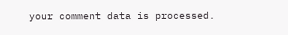your comment data is processed.